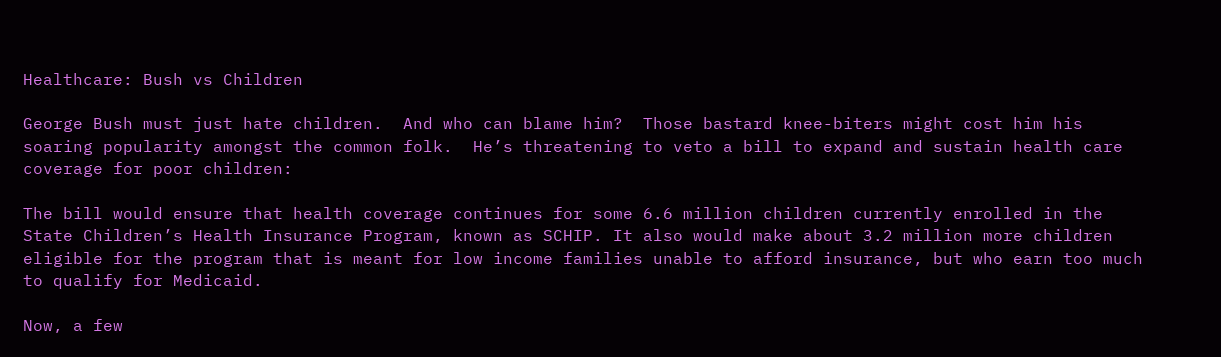Healthcare: Bush vs Children

George Bush must just hate children.  And who can blame him?  Those bastard knee-biters might cost him his soaring popularity amongst the common folk.  He’s threatening to veto a bill to expand and sustain health care coverage for poor children:

The bill would ensure that health coverage continues for some 6.6 million children currently enrolled in the State Children’s Health Insurance Program, known as SCHIP. It also would make about 3.2 million more children eligible for the program that is meant for low income families unable to afford insurance, but who earn too much to qualify for Medicaid.

Now, a few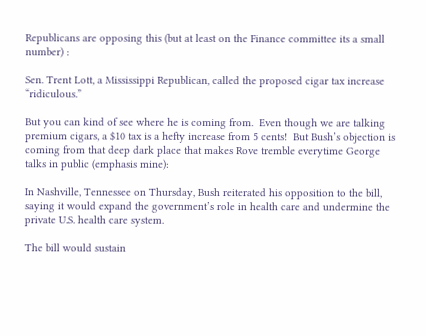Republicans are opposing this (but at least on the Finance committee its a small number) :

Sen. Trent Lott, a Mississippi Republican, called the proposed cigar tax increase “ridiculous.”

But you can kind of see where he is coming from.  Even though we are talking premium cigars, a $10 tax is a hefty increase from 5 cents!  But Bush’s objection is coming from that deep dark place that makes Rove tremble everytime George talks in public (emphasis mine):

In Nashville, Tennessee on Thursday, Bush reiterated his opposition to the bill, saying it would expand the government’s role in health care and undermine the private U.S. health care system.

The bill would sustain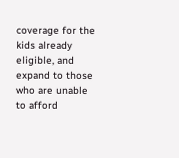coverage for the kids already eligible, and expand to those who are unable to afford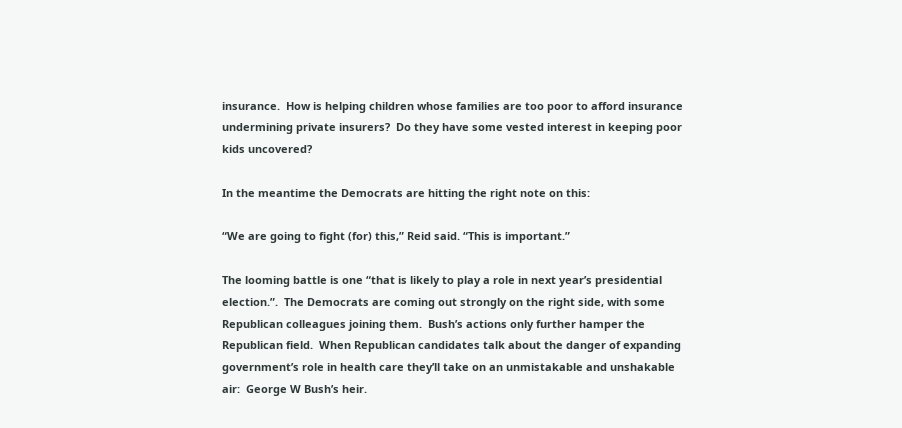insurance.  How is helping children whose families are too poor to afford insurance undermining private insurers?  Do they have some vested interest in keeping poor kids uncovered?

In the meantime the Democrats are hitting the right note on this:

“We are going to fight (for) this,” Reid said. “This is important.”

The looming battle is one “that is likely to play a role in next year’s presidential election.”.  The Democrats are coming out strongly on the right side, with some Republican colleagues joining them.  Bush’s actions only further hamper the Republican field.  When Republican candidates talk about the danger of expanding government’s role in health care they’ll take on an unmistakable and unshakable air:  George W Bush’s heir.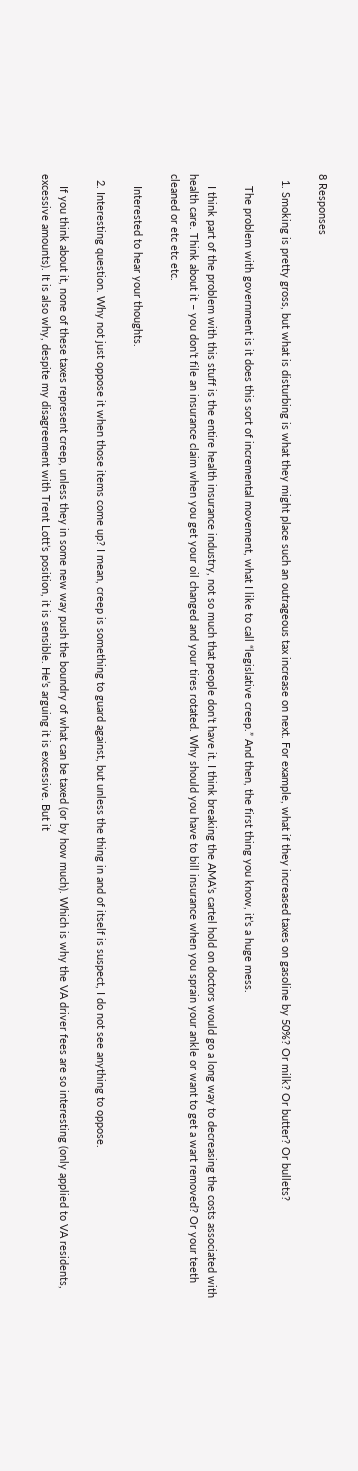8 Responses

  1. Smoking is pretty gross, but what is disturbing is what they might place such an outrageous tax increase on next. For example, what if they increased taxes on gasoline by 50%? Or milk? Or butter? Or bullets?

    The problem with government is it does this sort of incremental movement, what I like to call “legislative creep.” And then, the first thing you know, it’s a huge mess.

    I think part of the problem with this stuff is the entire health insurance industry, not so much that people don’t have it. I think breaking the AMA’s cartel hold on doctors would go a long way to decreasing the costs associated with health care. Think about it – you don’t file an insurance claim when you get your oil changed and your tires rotated. Why should you have to bill insurance when you sprain your ankle or want to get a wart removed? Or your teeth cleaned or etc etc etc.

    Interested to hear your thoughts.

  2. Interesting question. Why not just oppose it when those items come up? I mean, creep is something to guard against, but unless the thing in and of itself is suspect, I do not see anything to oppose.

    If you think about it, none of these taxes represent creep, unless they in some new way push the boundry of what can be taxed (or by how much). Which is why the VA driver fees are so interesting (only applied to VA residents, excessive amounts). It is also why, despite my disagreement with Trent Lott’s position, it is sensible. He’s arguing it is excessive. But it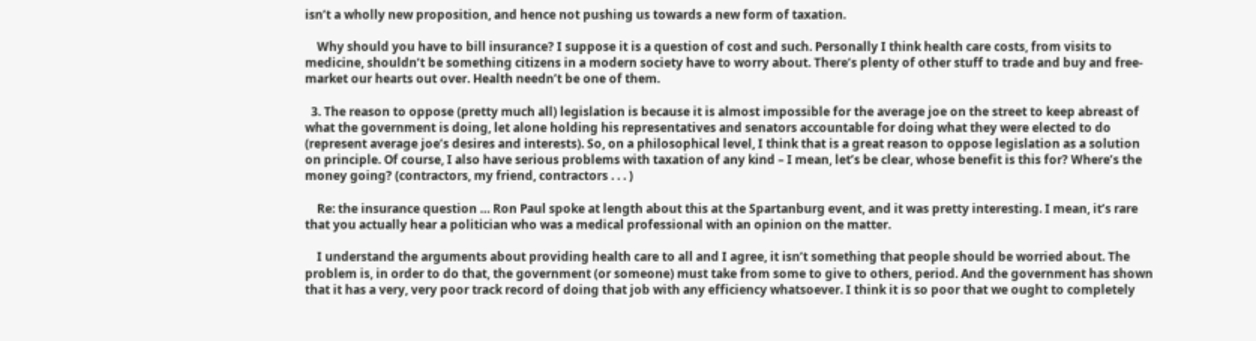isn’t a wholly new proposition, and hence not pushing us towards a new form of taxation.

    Why should you have to bill insurance? I suppose it is a question of cost and such. Personally I think health care costs, from visits to medicine, shouldn’t be something citizens in a modern society have to worry about. There’s plenty of other stuff to trade and buy and free-market our hearts out over. Health needn’t be one of them.

  3. The reason to oppose (pretty much all) legislation is because it is almost impossible for the average joe on the street to keep abreast of what the government is doing, let alone holding his representatives and senators accountable for doing what they were elected to do (represent average joe’s desires and interests). So, on a philosophical level, I think that is a great reason to oppose legislation as a solution on principle. Of course, I also have serious problems with taxation of any kind – I mean, let’s be clear, whose benefit is this for? Where’s the money going? (contractors, my friend, contractors . . . )

    Re: the insurance question … Ron Paul spoke at length about this at the Spartanburg event, and it was pretty interesting. I mean, it’s rare that you actually hear a politician who was a medical professional with an opinion on the matter.

    I understand the arguments about providing health care to all and I agree, it isn’t something that people should be worried about. The problem is, in order to do that, the government (or someone) must take from some to give to others, period. And the government has shown that it has a very, very poor track record of doing that job with any efficiency whatsoever. I think it is so poor that we ought to completely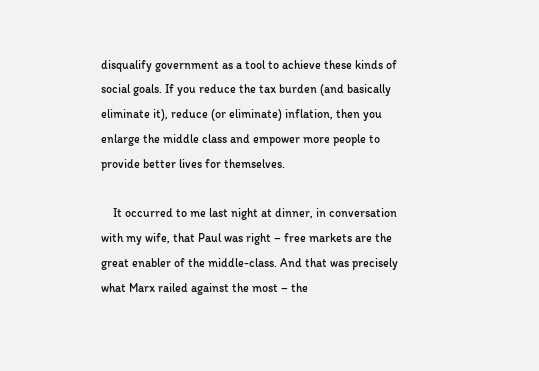disqualify government as a tool to achieve these kinds of social goals. If you reduce the tax burden (and basically eliminate it), reduce (or eliminate) inflation, then you enlarge the middle class and empower more people to provide better lives for themselves.

    It occurred to me last night at dinner, in conversation with my wife, that Paul was right – free markets are the great enabler of the middle-class. And that was precisely what Marx railed against the most – the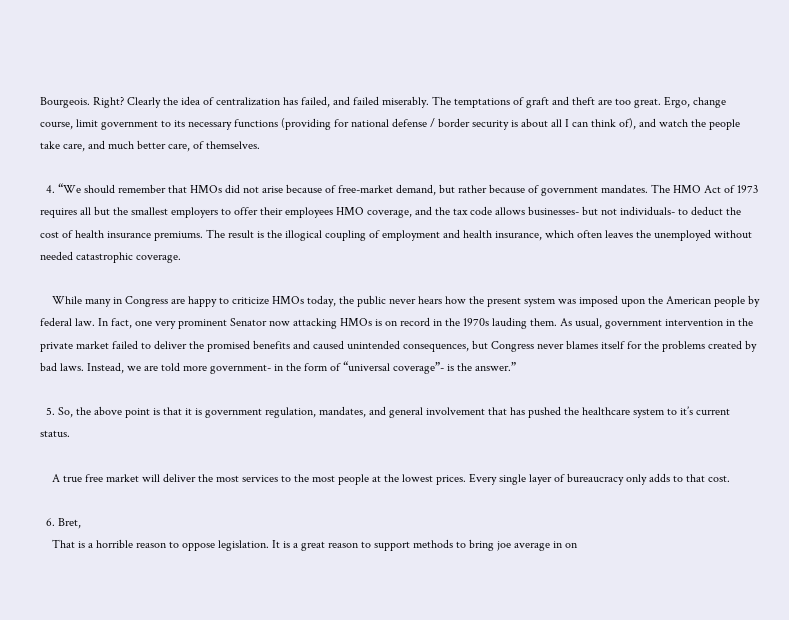Bourgeois. Right? Clearly the idea of centralization has failed, and failed miserably. The temptations of graft and theft are too great. Ergo, change course, limit government to its necessary functions (providing for national defense / border security is about all I can think of), and watch the people take care, and much better care, of themselves.

  4. “We should remember that HMOs did not arise because of free-market demand, but rather because of government mandates. The HMO Act of 1973 requires all but the smallest employers to offer their employees HMO coverage, and the tax code allows businesses- but not individuals- to deduct the cost of health insurance premiums. The result is the illogical coupling of employment and health insurance, which often leaves the unemployed without needed catastrophic coverage.

    While many in Congress are happy to criticize HMOs today, the public never hears how the present system was imposed upon the American people by federal law. In fact, one very prominent Senator now attacking HMOs is on record in the 1970s lauding them. As usual, government intervention in the private market failed to deliver the promised benefits and caused unintended consequences, but Congress never blames itself for the problems created by bad laws. Instead, we are told more government- in the form of “universal coverage”- is the answer.”

  5. So, the above point is that it is government regulation, mandates, and general involvement that has pushed the healthcare system to it’s current status.

    A true free market will deliver the most services to the most people at the lowest prices. Every single layer of bureaucracy only adds to that cost.

  6. Bret,
    That is a horrible reason to oppose legislation. It is a great reason to support methods to bring joe average in on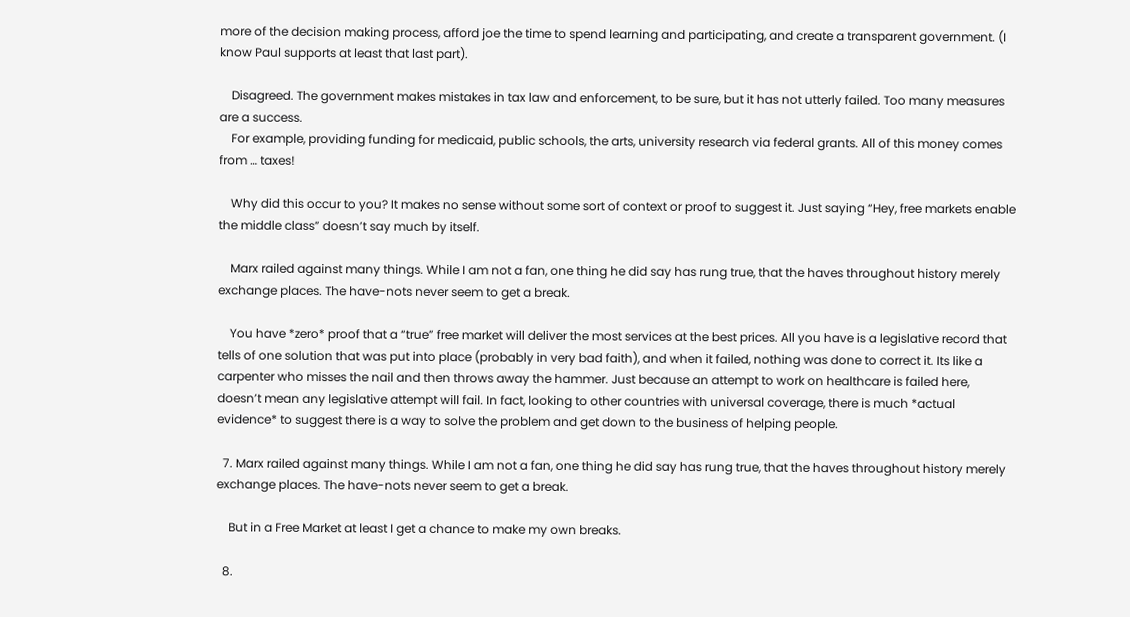more of the decision making process, afford joe the time to spend learning and participating, and create a transparent government. (I know Paul supports at least that last part).

    Disagreed. The government makes mistakes in tax law and enforcement, to be sure, but it has not utterly failed. Too many measures are a success.
    For example, providing funding for medicaid, public schools, the arts, university research via federal grants. All of this money comes from … taxes!

    Why did this occur to you? It makes no sense without some sort of context or proof to suggest it. Just saying “Hey, free markets enable the middle class” doesn’t say much by itself.

    Marx railed against many things. While I am not a fan, one thing he did say has rung true, that the haves throughout history merely exchange places. The have-nots never seem to get a break.

    You have *zero* proof that a “true” free market will deliver the most services at the best prices. All you have is a legislative record that tells of one solution that was put into place (probably in very bad faith), and when it failed, nothing was done to correct it. Its like a carpenter who misses the nail and then throws away the hammer. Just because an attempt to work on healthcare is failed here, doesn’t mean any legislative attempt will fail. In fact, looking to other countries with universal coverage, there is much *actual evidence* to suggest there is a way to solve the problem and get down to the business of helping people.

  7. Marx railed against many things. While I am not a fan, one thing he did say has rung true, that the haves throughout history merely exchange places. The have-nots never seem to get a break.

    But in a Free Market at least I get a chance to make my own breaks.

  8.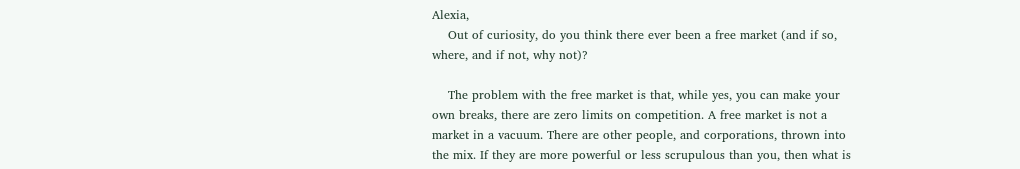Alexia,
    Out of curiosity, do you think there ever been a free market (and if so, where, and if not, why not)?

    The problem with the free market is that, while yes, you can make your own breaks, there are zero limits on competition. A free market is not a market in a vacuum. There are other people, and corporations, thrown into the mix. If they are more powerful or less scrupulous than you, then what is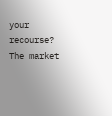your recourse? The market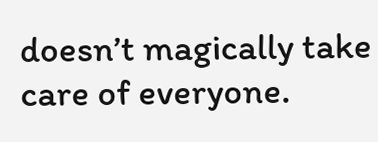doesn’t magically take care of everyone.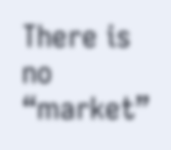There is no “market”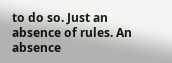to do so. Just an absence of rules. An absence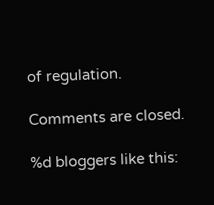of regulation.

Comments are closed.

%d bloggers like this: